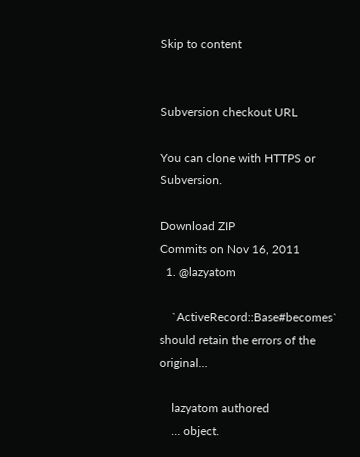Skip to content


Subversion checkout URL

You can clone with HTTPS or Subversion.

Download ZIP
Commits on Nov 16, 2011
  1. @lazyatom

    `ActiveRecord::Base#becomes` should retain the errors of the original…

    lazyatom authored
    … object.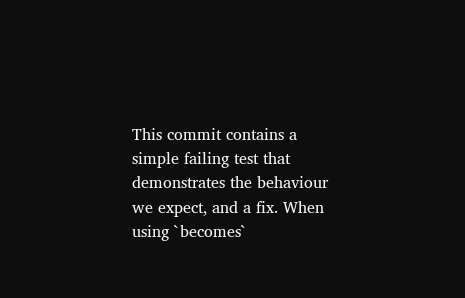This commit contains a simple failing test that demonstrates the behaviour we expect, and a fix. When using `becomes`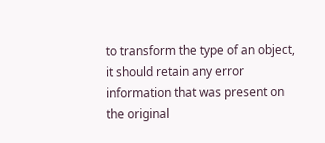to transform the type of an object, it should retain any error information that was present on the original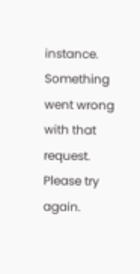instance.
Something went wrong with that request. Please try again.